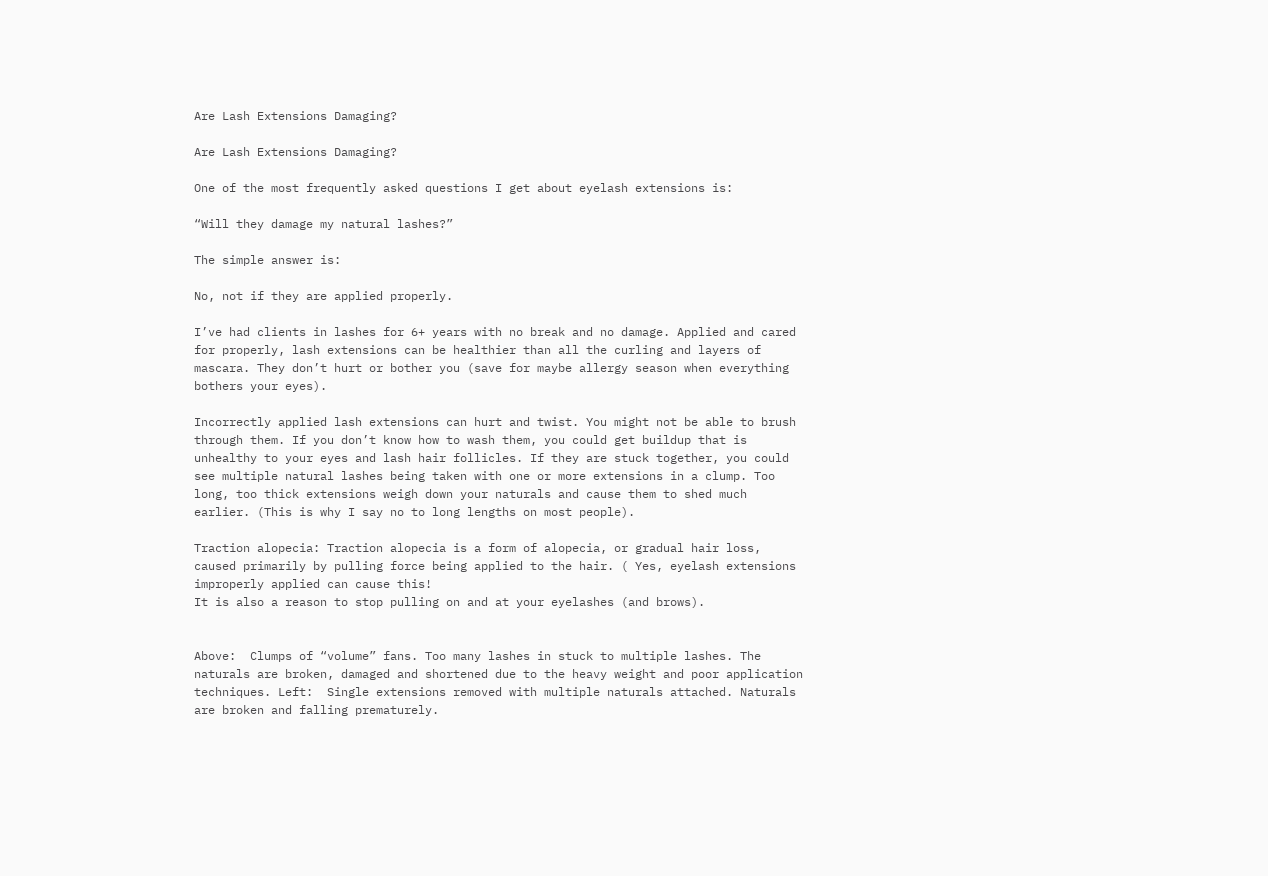Are Lash Extensions Damaging?

Are Lash Extensions Damaging?

One of the most frequently asked questions I get about eyelash extensions is:

“Will they damage my natural lashes?”

The simple answer is:

No, not if they are applied properly.

I’ve had clients in lashes for 6+ years with no break and no damage. Applied and cared for properly, lash extensions can be healthier than all the curling and layers of mascara. They don’t hurt or bother you (save for maybe allergy season when everything bothers your eyes).

Incorrectly applied lash extensions can hurt and twist. You might not be able to brush through them. If you don’t know how to wash them, you could get buildup that is unhealthy to your eyes and lash hair follicles. If they are stuck together, you could see multiple natural lashes being taken with one or more extensions in a clump. Too long, too thick extensions weigh down your naturals and cause them to shed much earlier. (This is why I say no to long lengths on most people).

Traction alopecia: Traction alopecia is a form of alopecia, or gradual hair loss, caused primarily by pulling force being applied to the hair. ( Yes, eyelash extensions improperly applied can cause this!
It is also a reason to stop pulling on and at your eyelashes (and brows).


Above:  Clumps of “volume” fans. Too many lashes in stuck to multiple lashes. The naturals are broken, damaged and shortened due to the heavy weight and poor application techniques. Left:  Single extensions removed with multiple naturals attached. Naturals are broken and falling prematurely.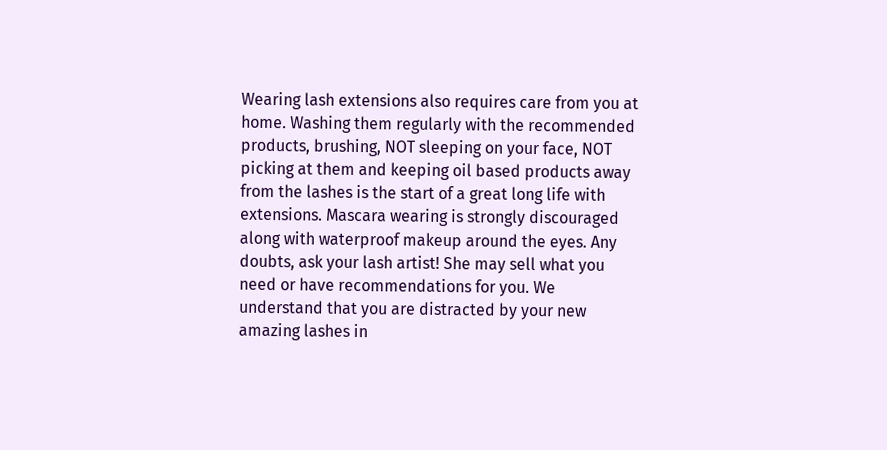Wearing lash extensions also requires care from you at home. Washing them regularly with the recommended products, brushing, NOT sleeping on your face, NOT picking at them and keeping oil based products away from the lashes is the start of a great long life with extensions. Mascara wearing is strongly discouraged along with waterproof makeup around the eyes. Any doubts, ask your lash artist! She may sell what you need or have recommendations for you. We understand that you are distracted by your new amazing lashes in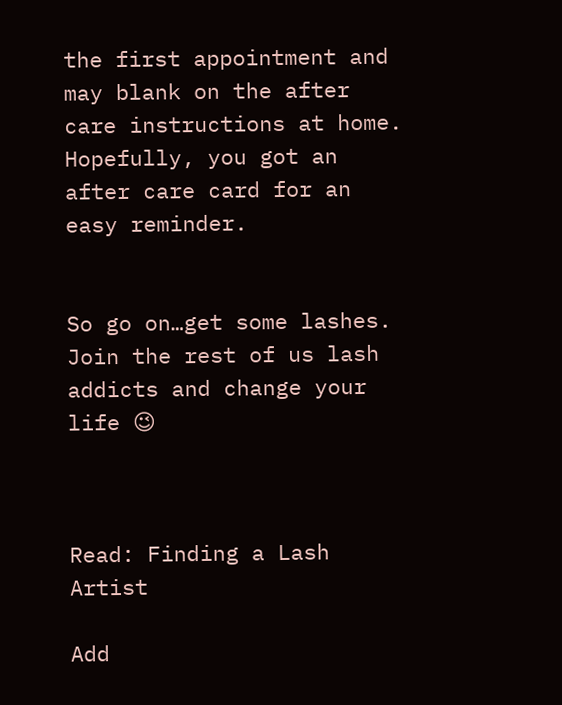the first appointment and may blank on the after care instructions at home. Hopefully, you got an after care card for an easy reminder.


So go on…get some lashes. Join the rest of us lash addicts and change your life 😉



Read: Finding a Lash Artist

Add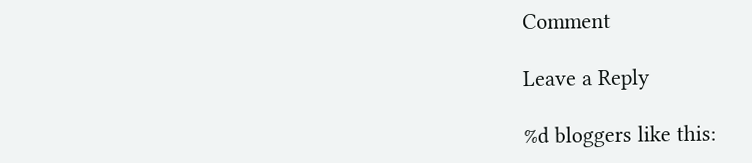Comment

Leave a Reply

%d bloggers like this: